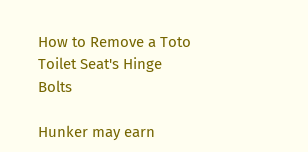How to Remove a Toto Toilet Seat's Hinge Bolts

Hunker may earn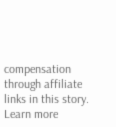compensation through affiliate links in this story. Learn more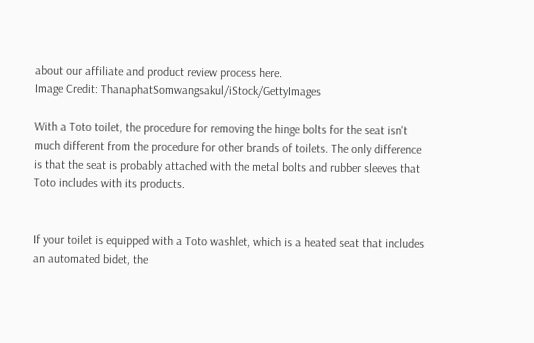about our affiliate and product review process here.
Image Credit: ThanaphatSomwangsakul/iStock/GettyImages

With a Toto toilet, the procedure for removing the hinge bolts for the seat isn't much different from the procedure for other brands of toilets. The only difference is that the seat is probably attached with the metal bolts and rubber sleeves that Toto includes with its products.


If your toilet is equipped with a Toto washlet, which is a heated seat that includes an automated bidet, the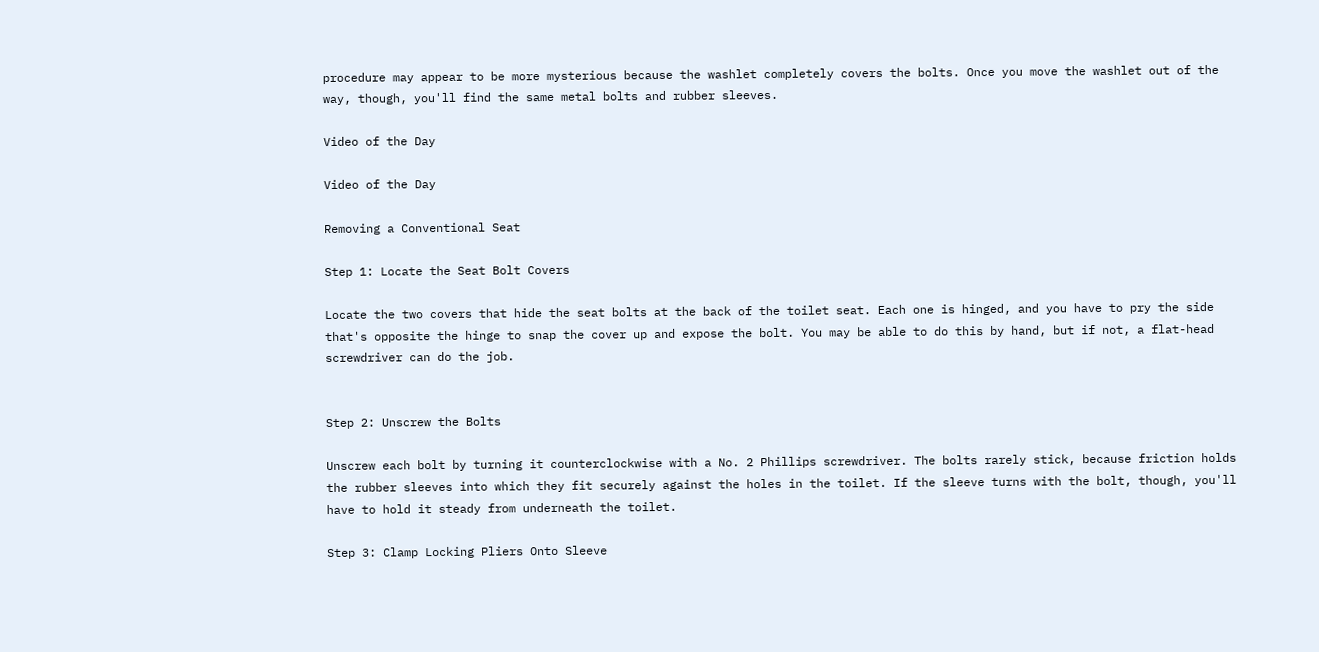procedure may appear to be more mysterious because the washlet completely covers the bolts. Once you move the washlet out of the way, though, you'll find the same metal bolts and rubber sleeves.

Video of the Day

Video of the Day

Removing a Conventional Seat

Step 1: Locate the Seat Bolt Covers

Locate the two covers that hide the seat bolts at the back of the toilet seat. Each one is hinged, and you have to pry the side that's opposite the hinge to snap the cover up and expose the bolt. You may be able to do this by hand, but if not, a flat-head screwdriver can do the job.


Step 2: Unscrew the Bolts

Unscrew each bolt by turning it counterclockwise with a No. 2 Phillips screwdriver. The bolts rarely stick, because friction holds the rubber sleeves into which they fit securely against the holes in the toilet. If the sleeve turns with the bolt, though, you'll have to hold it steady from underneath the toilet.

Step 3: Clamp Locking Pliers Onto Sleeve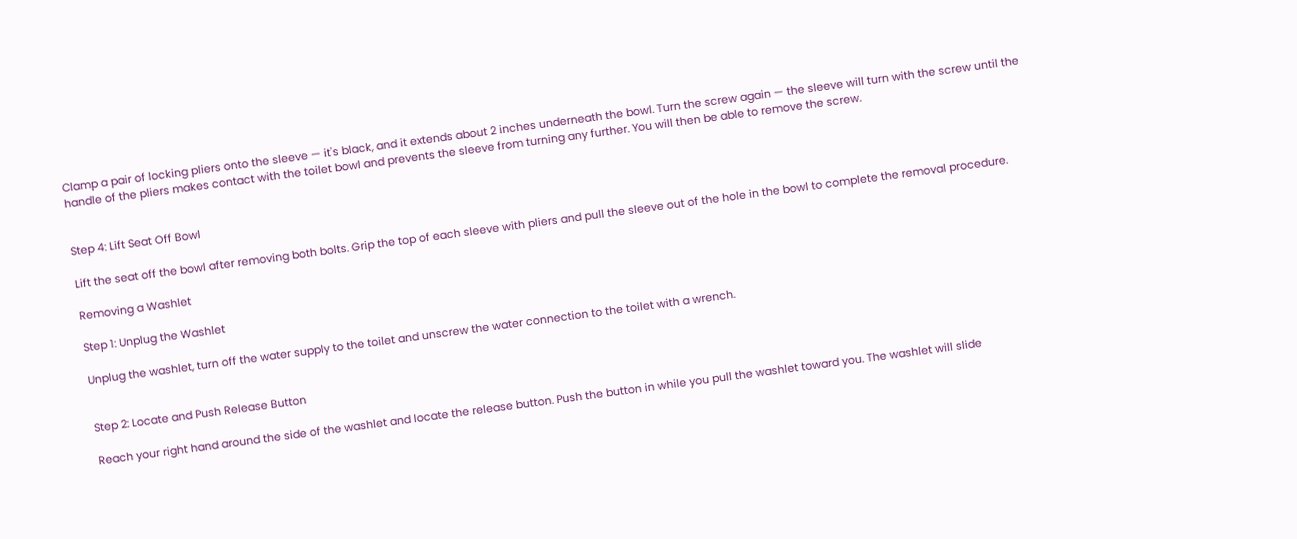Clamp a pair of locking pliers onto the sleeve — it's black, and it extends about 2 inches underneath the bowl. Turn the screw again — the sleeve will turn with the screw until the handle of the pliers makes contact with the toilet bowl and prevents the sleeve from turning any further. You will then be able to remove the screw.


Step 4: Lift Seat Off Bowl

Lift the seat off the bowl after removing both bolts. Grip the top of each sleeve with pliers and pull the sleeve out of the hole in the bowl to complete the removal procedure.

Removing a Washlet

Step 1: Unplug the Washlet

Unplug the washlet, turn off the water supply to the toilet and unscrew the water connection to the toilet with a wrench.


Step 2: Locate and Push Release Button

Reach your right hand around the side of the washlet and locate the release button. Push the button in while you pull the washlet toward you. The washlet will slide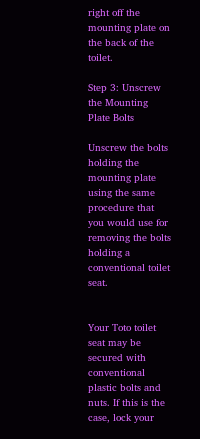right off the mounting plate on the back of the toilet.

Step 3: Unscrew the Mounting Plate Bolts

Unscrew the bolts holding the mounting plate using the same procedure that you would use for removing the bolts holding a conventional toilet seat.


Your Toto toilet seat may be secured with conventional plastic bolts and nuts. If this is the case, lock your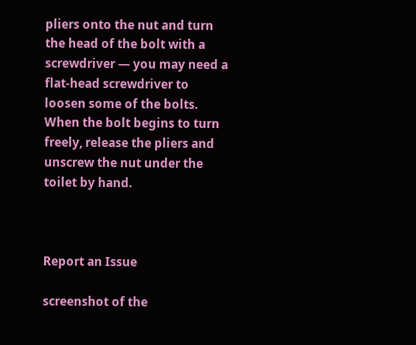pliers onto the nut and turn the head of the bolt with a screwdriver — you may need a flat-head screwdriver to loosen some of the bolts. When the bolt begins to turn freely, release the pliers and unscrew the nut under the toilet by hand.



Report an Issue

screenshot of the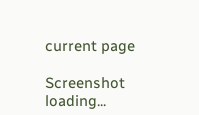current page

Screenshot loading...